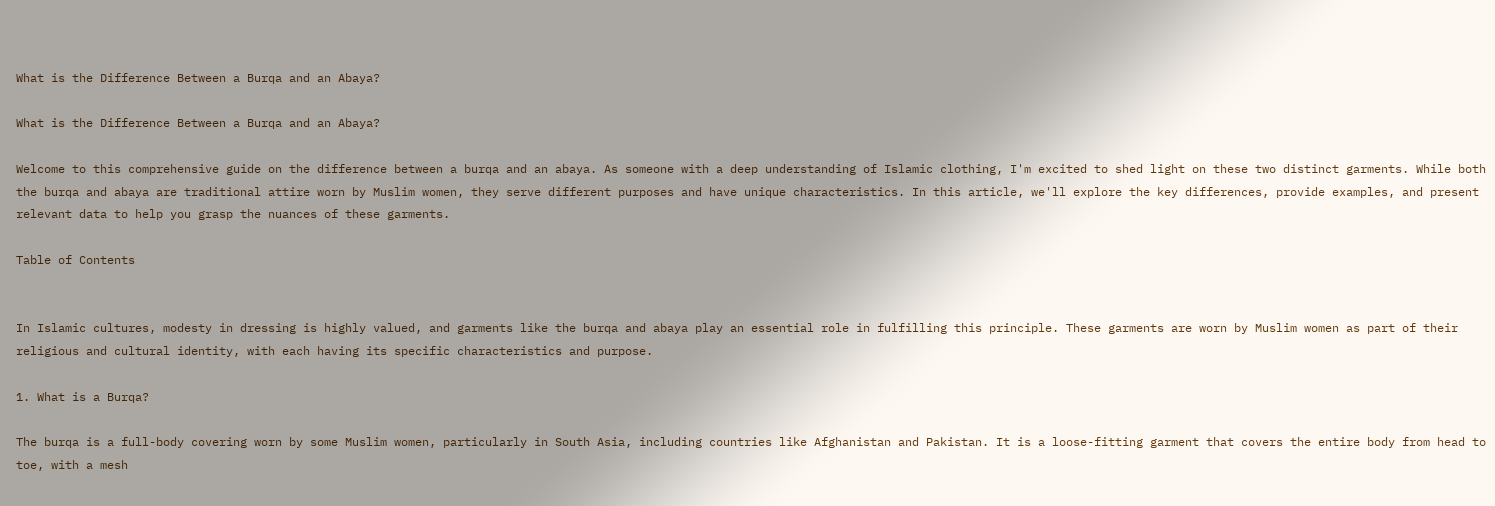What is the Difference Between a Burqa and an Abaya?

What is the Difference Between a Burqa and an Abaya?

Welcome to this comprehensive guide on the difference between a burqa and an abaya. As someone with a deep understanding of Islamic clothing, I'm excited to shed light on these two distinct garments. While both the burqa and abaya are traditional attire worn by Muslim women, they serve different purposes and have unique characteristics. In this article, we'll explore the key differences, provide examples, and present relevant data to help you grasp the nuances of these garments.

Table of Contents


In Islamic cultures, modesty in dressing is highly valued, and garments like the burqa and abaya play an essential role in fulfilling this principle. These garments are worn by Muslim women as part of their religious and cultural identity, with each having its specific characteristics and purpose.

1. What is a Burqa?

The burqa is a full-body covering worn by some Muslim women, particularly in South Asia, including countries like Afghanistan and Pakistan. It is a loose-fitting garment that covers the entire body from head to toe, with a mesh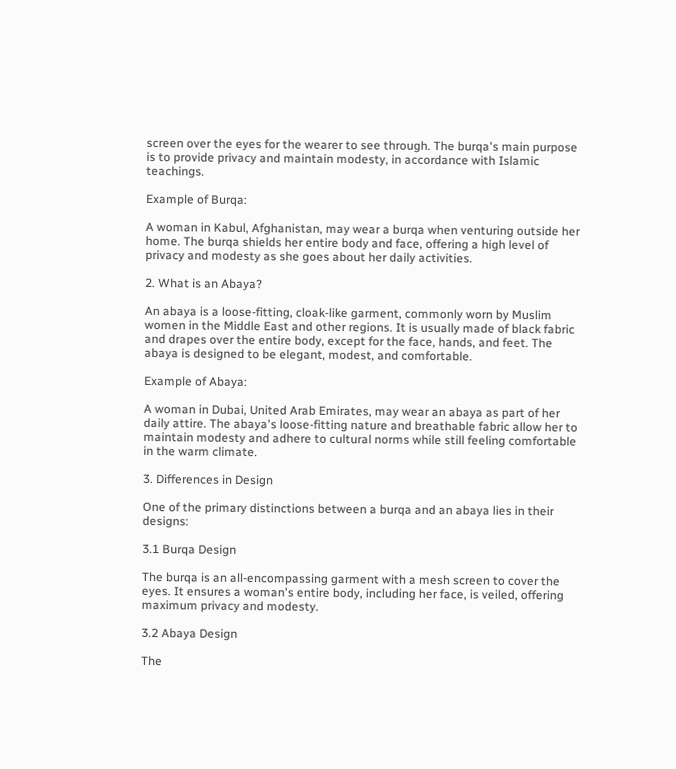screen over the eyes for the wearer to see through. The burqa's main purpose is to provide privacy and maintain modesty, in accordance with Islamic teachings.

Example of Burqa:

A woman in Kabul, Afghanistan, may wear a burqa when venturing outside her home. The burqa shields her entire body and face, offering a high level of privacy and modesty as she goes about her daily activities.

2. What is an Abaya?

An abaya is a loose-fitting, cloak-like garment, commonly worn by Muslim women in the Middle East and other regions. It is usually made of black fabric and drapes over the entire body, except for the face, hands, and feet. The abaya is designed to be elegant, modest, and comfortable.

Example of Abaya:

A woman in Dubai, United Arab Emirates, may wear an abaya as part of her daily attire. The abaya's loose-fitting nature and breathable fabric allow her to maintain modesty and adhere to cultural norms while still feeling comfortable in the warm climate.

3. Differences in Design

One of the primary distinctions between a burqa and an abaya lies in their designs:

3.1 Burqa Design

The burqa is an all-encompassing garment with a mesh screen to cover the eyes. It ensures a woman's entire body, including her face, is veiled, offering maximum privacy and modesty.

3.2 Abaya Design

The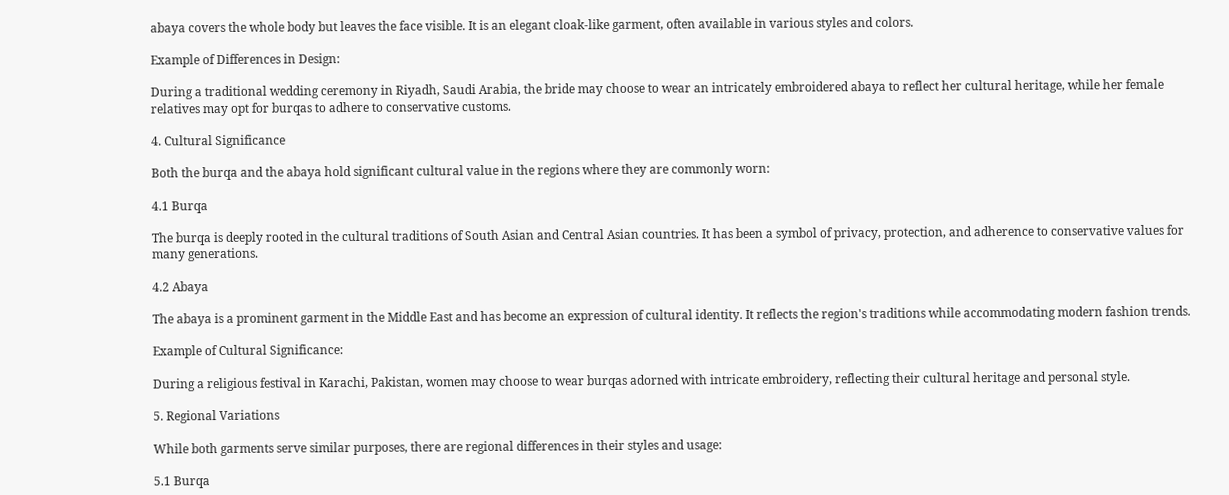abaya covers the whole body but leaves the face visible. It is an elegant cloak-like garment, often available in various styles and colors.

Example of Differences in Design:

During a traditional wedding ceremony in Riyadh, Saudi Arabia, the bride may choose to wear an intricately embroidered abaya to reflect her cultural heritage, while her female relatives may opt for burqas to adhere to conservative customs.

4. Cultural Significance

Both the burqa and the abaya hold significant cultural value in the regions where they are commonly worn:

4.1 Burqa

The burqa is deeply rooted in the cultural traditions of South Asian and Central Asian countries. It has been a symbol of privacy, protection, and adherence to conservative values for many generations.

4.2 Abaya

The abaya is a prominent garment in the Middle East and has become an expression of cultural identity. It reflects the region's traditions while accommodating modern fashion trends.

Example of Cultural Significance:

During a religious festival in Karachi, Pakistan, women may choose to wear burqas adorned with intricate embroidery, reflecting their cultural heritage and personal style.

5. Regional Variations

While both garments serve similar purposes, there are regional differences in their styles and usage:

5.1 Burqa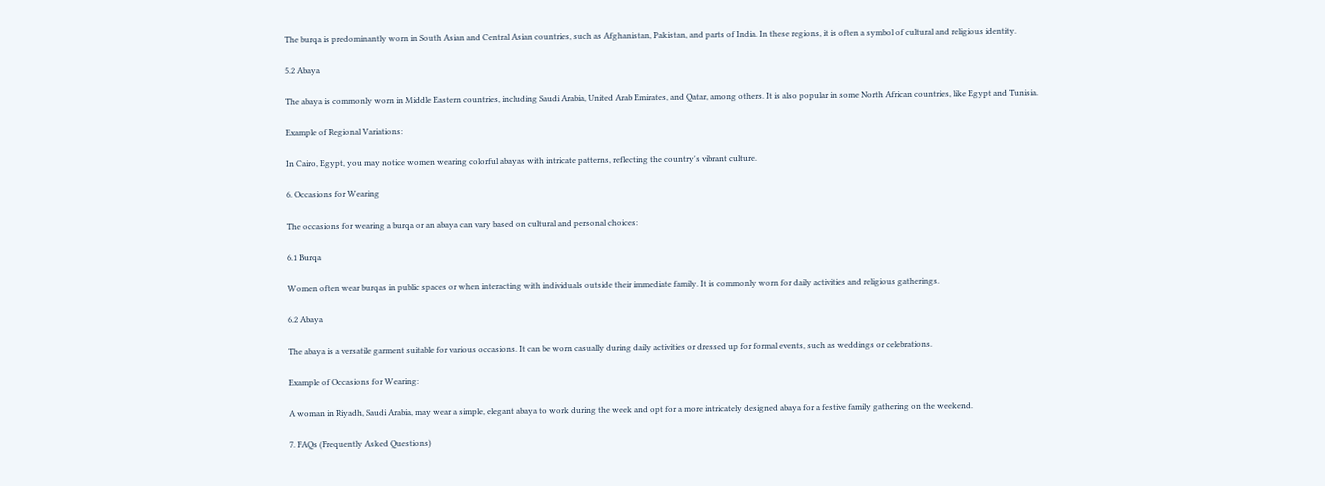The burqa is predominantly worn in South Asian and Central Asian countries, such as Afghanistan, Pakistan, and parts of India. In these regions, it is often a symbol of cultural and religious identity.

5.2 Abaya

The abaya is commonly worn in Middle Eastern countries, including Saudi Arabia, United Arab Emirates, and Qatar, among others. It is also popular in some North African countries, like Egypt and Tunisia.

Example of Regional Variations:

In Cairo, Egypt, you may notice women wearing colorful abayas with intricate patterns, reflecting the country's vibrant culture.

6. Occasions for Wearing

The occasions for wearing a burqa or an abaya can vary based on cultural and personal choices:

6.1 Burqa

Women often wear burqas in public spaces or when interacting with individuals outside their immediate family. It is commonly worn for daily activities and religious gatherings.

6.2 Abaya

The abaya is a versatile garment suitable for various occasions. It can be worn casually during daily activities or dressed up for formal events, such as weddings or celebrations.

Example of Occasions for Wearing:

A woman in Riyadh, Saudi Arabia, may wear a simple, elegant abaya to work during the week and opt for a more intricately designed abaya for a festive family gathering on the weekend.

7. FAQs (Frequently Asked Questions)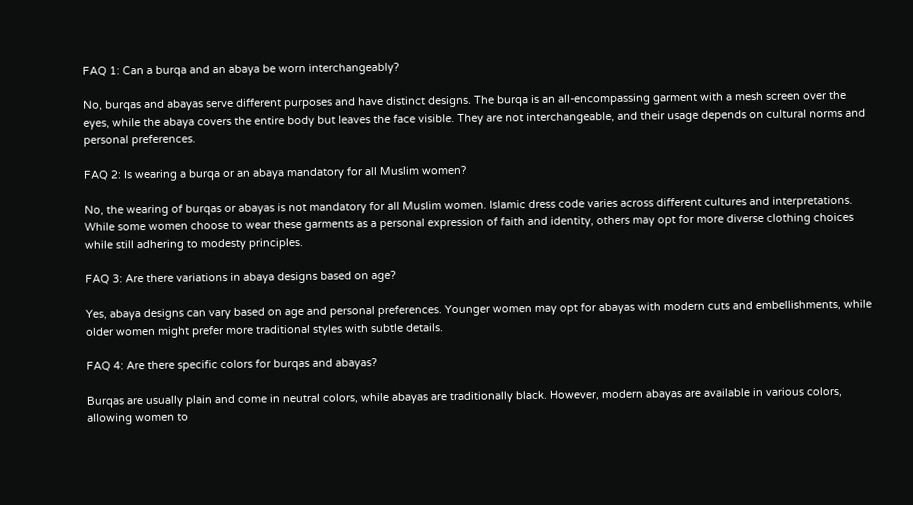FAQ 1: Can a burqa and an abaya be worn interchangeably?

No, burqas and abayas serve different purposes and have distinct designs. The burqa is an all-encompassing garment with a mesh screen over the eyes, while the abaya covers the entire body but leaves the face visible. They are not interchangeable, and their usage depends on cultural norms and personal preferences.

FAQ 2: Is wearing a burqa or an abaya mandatory for all Muslim women?

No, the wearing of burqas or abayas is not mandatory for all Muslim women. Islamic dress code varies across different cultures and interpretations. While some women choose to wear these garments as a personal expression of faith and identity, others may opt for more diverse clothing choices while still adhering to modesty principles.

FAQ 3: Are there variations in abaya designs based on age?

Yes, abaya designs can vary based on age and personal preferences. Younger women may opt for abayas with modern cuts and embellishments, while older women might prefer more traditional styles with subtle details.

FAQ 4: Are there specific colors for burqas and abayas?

Burqas are usually plain and come in neutral colors, while abayas are traditionally black. However, modern abayas are available in various colors, allowing women to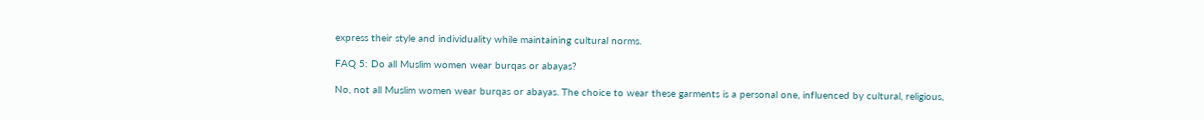express their style and individuality while maintaining cultural norms.

FAQ 5: Do all Muslim women wear burqas or abayas?

No, not all Muslim women wear burqas or abayas. The choice to wear these garments is a personal one, influenced by cultural, religious,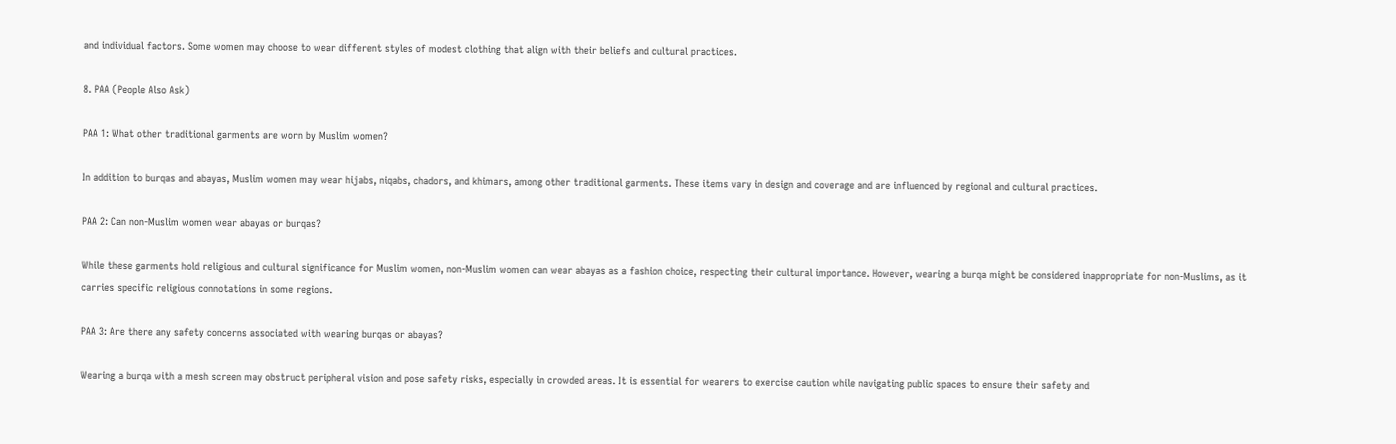and individual factors. Some women may choose to wear different styles of modest clothing that align with their beliefs and cultural practices.

8. PAA (People Also Ask)

PAA 1: What other traditional garments are worn by Muslim women?

In addition to burqas and abayas, Muslim women may wear hijabs, niqabs, chadors, and khimars, among other traditional garments. These items vary in design and coverage and are influenced by regional and cultural practices.

PAA 2: Can non-Muslim women wear abayas or burqas?

While these garments hold religious and cultural significance for Muslim women, non-Muslim women can wear abayas as a fashion choice, respecting their cultural importance. However, wearing a burqa might be considered inappropriate for non-Muslims, as it carries specific religious connotations in some regions.

PAA 3: Are there any safety concerns associated with wearing burqas or abayas?

Wearing a burqa with a mesh screen may obstruct peripheral vision and pose safety risks, especially in crowded areas. It is essential for wearers to exercise caution while navigating public spaces to ensure their safety and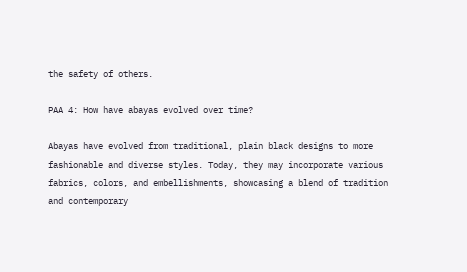the safety of others.

PAA 4: How have abayas evolved over time?

Abayas have evolved from traditional, plain black designs to more fashionable and diverse styles. Today, they may incorporate various fabrics, colors, and embellishments, showcasing a blend of tradition and contemporary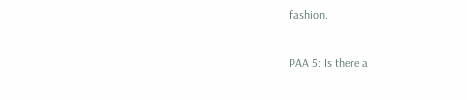fashion.

PAA 5: Is there a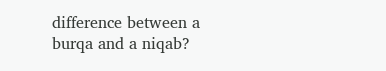difference between a burqa and a niqab?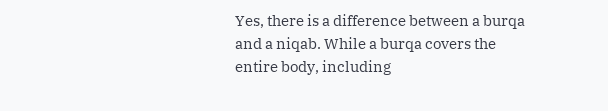Yes, there is a difference between a burqa and a niqab. While a burqa covers the entire body, including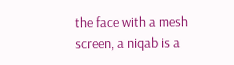the face with a mesh screen, a niqab is a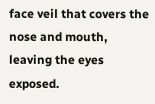face veil that covers the nose and mouth, leaving the eyes exposed.